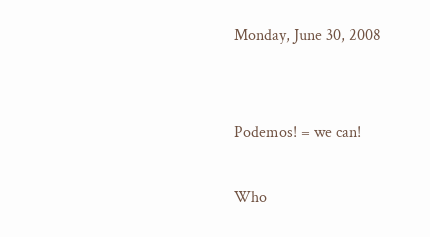Monday, June 30, 2008


Podemos! = we can!

Who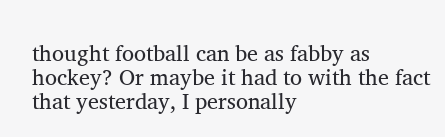thought football can be as fabby as hockey? Or maybe it had to with the fact that yesterday, I personally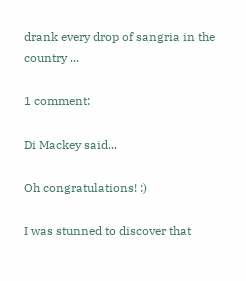drank every drop of sangria in the country ...

1 comment:

Di Mackey said...

Oh congratulations! :)

I was stunned to discover that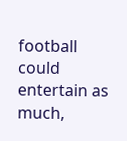football could entertain as much,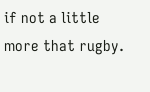if not a little more that rugby.